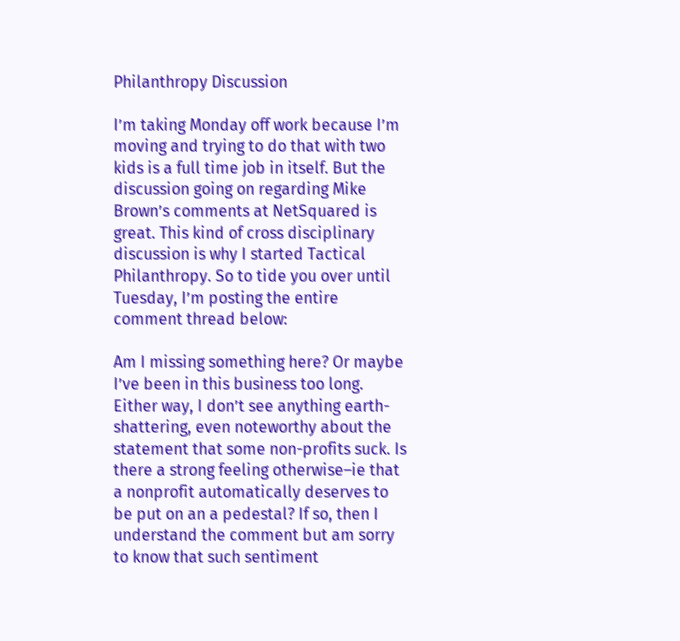Philanthropy Discussion

I’m taking Monday off work because I’m moving and trying to do that with two kids is a full time job in itself. But the discussion going on regarding Mike Brown’s comments at NetSquared is great. This kind of cross disciplinary discussion is why I started Tactical Philanthropy. So to tide you over until Tuesday, I’m posting the entire comment thread below:

Am I missing something here? Or maybe I’ve been in this business too long. Either way, I don’t see anything earth-shattering, even noteworthy about the statement that some non-profits suck. Is there a strong feeling otherwise–ie that a nonprofit automatically deserves to be put on an a pedestal? If so, then I understand the comment but am sorry to know that such sentiment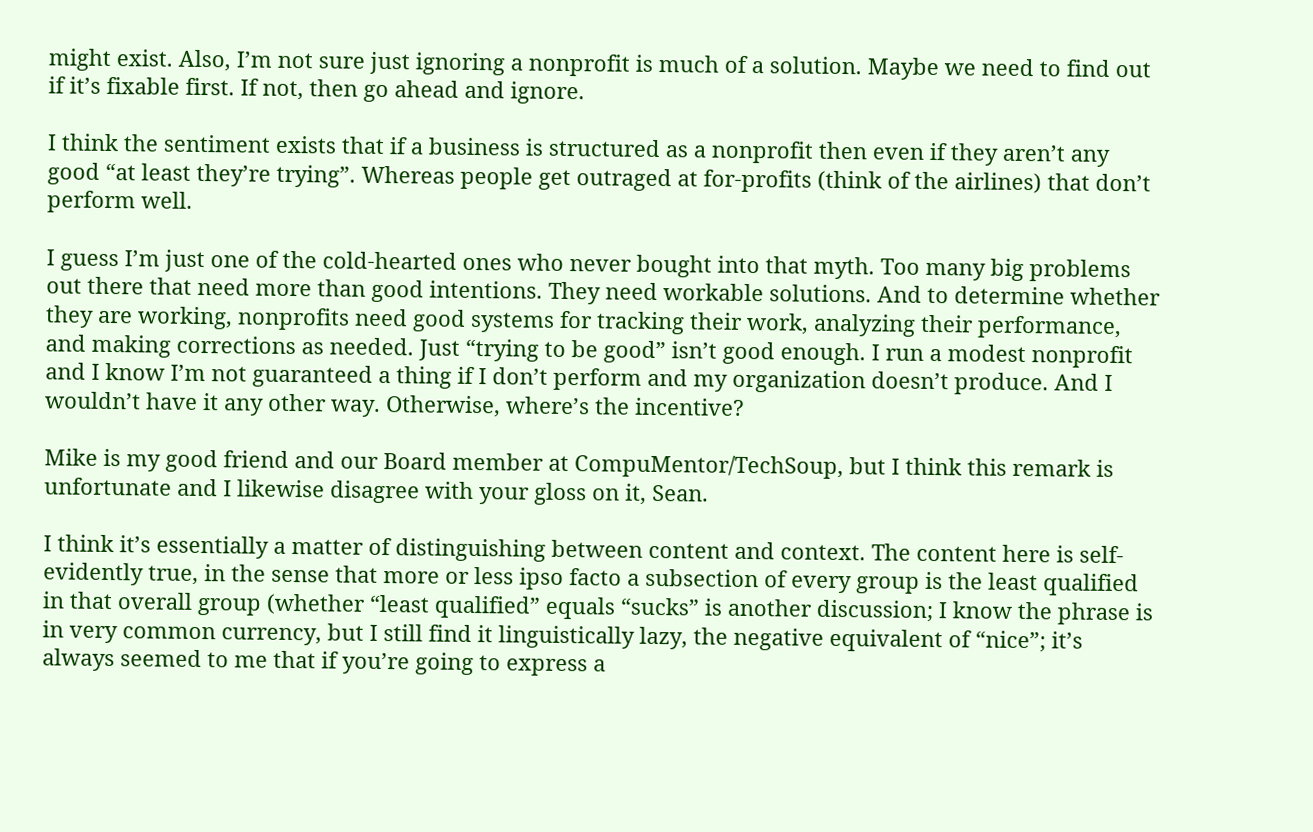might exist. Also, I’m not sure just ignoring a nonprofit is much of a solution. Maybe we need to find out if it’s fixable first. If not, then go ahead and ignore.

I think the sentiment exists that if a business is structured as a nonprofit then even if they aren’t any good “at least they’re trying”. Whereas people get outraged at for-profits (think of the airlines) that don’t perform well.

I guess I’m just one of the cold-hearted ones who never bought into that myth. Too many big problems out there that need more than good intentions. They need workable solutions. And to determine whether they are working, nonprofits need good systems for tracking their work, analyzing their performance, and making corrections as needed. Just “trying to be good” isn’t good enough. I run a modest nonprofit and I know I’m not guaranteed a thing if I don’t perform and my organization doesn’t produce. And I wouldn’t have it any other way. Otherwise, where’s the incentive?

Mike is my good friend and our Board member at CompuMentor/TechSoup, but I think this remark is unfortunate and I likewise disagree with your gloss on it, Sean.

I think it’s essentially a matter of distinguishing between content and context. The content here is self-evidently true, in the sense that more or less ipso facto a subsection of every group is the least qualified in that overall group (whether “least qualified” equals “sucks” is another discussion; I know the phrase is in very common currency, but I still find it linguistically lazy, the negative equivalent of “nice”; it’s always seemed to me that if you’re going to express a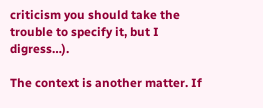criticism you should take the trouble to specify it, but I digress…).

The context is another matter. If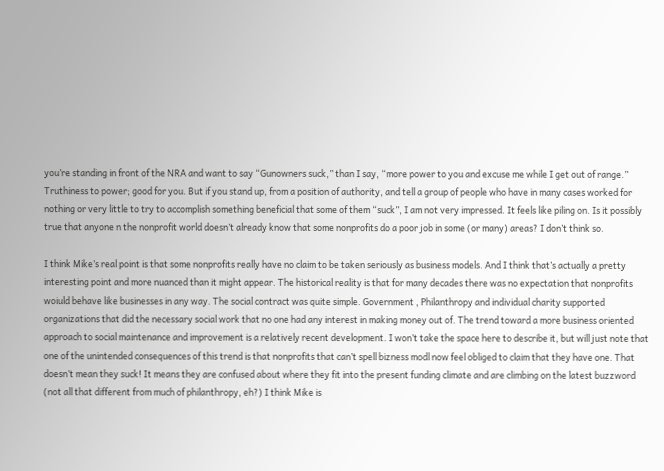you’re standing in front of the NRA and want to say “Gunowners suck,” than I say, “more power to you and excuse me while I get out of range.” Truthiness to power; good for you. But if you stand up, from a position of authority, and tell a group of people who have in many cases worked for nothing or very little to try to accomplish something beneficial that some of them “suck”, I am not very impressed. It feels like piling on. Is it possibly true that anyone n the nonprofit world doesn’t already know that some nonprofits do a poor job in some (or many) areas? I don’t think so.

I think Mike’s real point is that some nonprofits really have no claim to be taken seriously as business models. And I think that’s actually a pretty interesting point and more nuanced than it might appear. The historical reality is that for many decades there was no expectation that nonprofits woiuld behave like businesses in any way. The social contract was quite simple. Government , Philanthropy and individual charity supported organizations that did the necessary social work that no one had any interest in making money out of. The trend toward a more business oriented approach to social maintenance and improvement is a relatively recent development. I won’t take the space here to describe it, but will just note that one of the unintended consequences of this trend is that nonprofits that can’t spell bizness modl now feel obliged to claim that they have one. That doesn’t mean they suck! It means they are confused about where they fit into the present funding climate and are climbing on the latest buzzword (not all that different from much of philanthropy, eh?) I think Mike is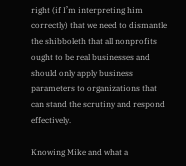right (if I’m interpreting him correctly) that we need to dismantle the shibboleth that all nonprofits ought to be real businesses and should only apply business parameters to organizations that can stand the scrutiny and respond effectively.

Knowing Mike and what a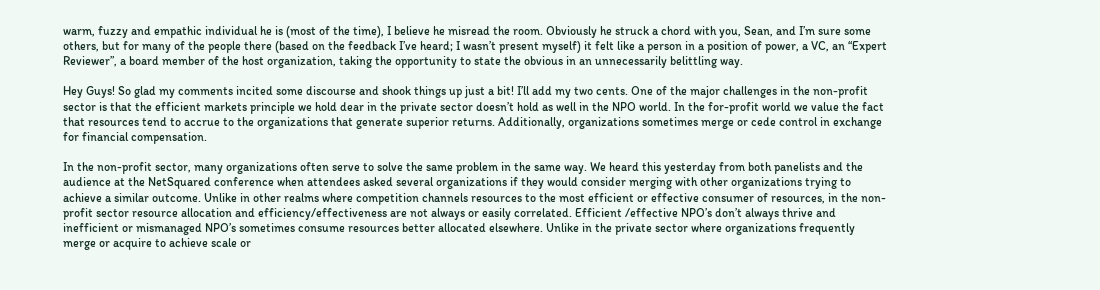warm, fuzzy and empathic individual he is (most of the time), I believe he misread the room. Obviously he struck a chord with you, Sean, and I’m sure some others, but for many of the people there (based on the feedback I’ve heard; I wasn’t present myself) it felt like a person in a position of power, a VC, an “Expert Reviewer”, a board member of the host organization, taking the opportunity to state the obvious in an unnecessarily belittling way.

Hey Guys! So glad my comments incited some discourse and shook things up just a bit! I’ll add my two cents. One of the major challenges in the non-profit sector is that the efficient markets principle we hold dear in the private sector doesn’t hold as well in the NPO world. In the for-profit world we value the fact that resources tend to accrue to the organizations that generate superior returns. Additionally, organizations sometimes merge or cede control in exchange for financial compensation.

In the non-profit sector, many organizations often serve to solve the same problem in the same way. We heard this yesterday from both panelists and the audience at the NetSquared conference when attendees asked several organizations if they would consider merging with other organizations trying to achieve a similar outcome. Unlike in other realms where competition channels resources to the most efficient or effective consumer of resources, in the non-profit sector resource allocation and efficiency/effectiveness are not always or easily correlated. Efficient /effective NPO’s don’t always thrive and inefficient or mismanaged NPO’s sometimes consume resources better allocated elsewhere. Unlike in the private sector where organizations frequently merge or acquire to achieve scale or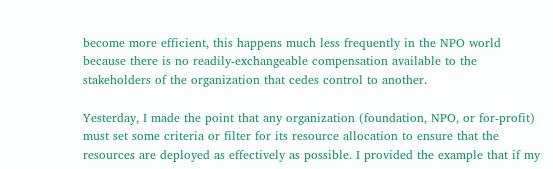become more efficient, this happens much less frequently in the NPO world because there is no readily-exchangeable compensation available to the stakeholders of the organization that cedes control to another.

Yesterday, I made the point that any organization (foundation, NPO, or for-profit) must set some criteria or filter for its resource allocation to ensure that the resources are deployed as effectively as possible. I provided the example that if my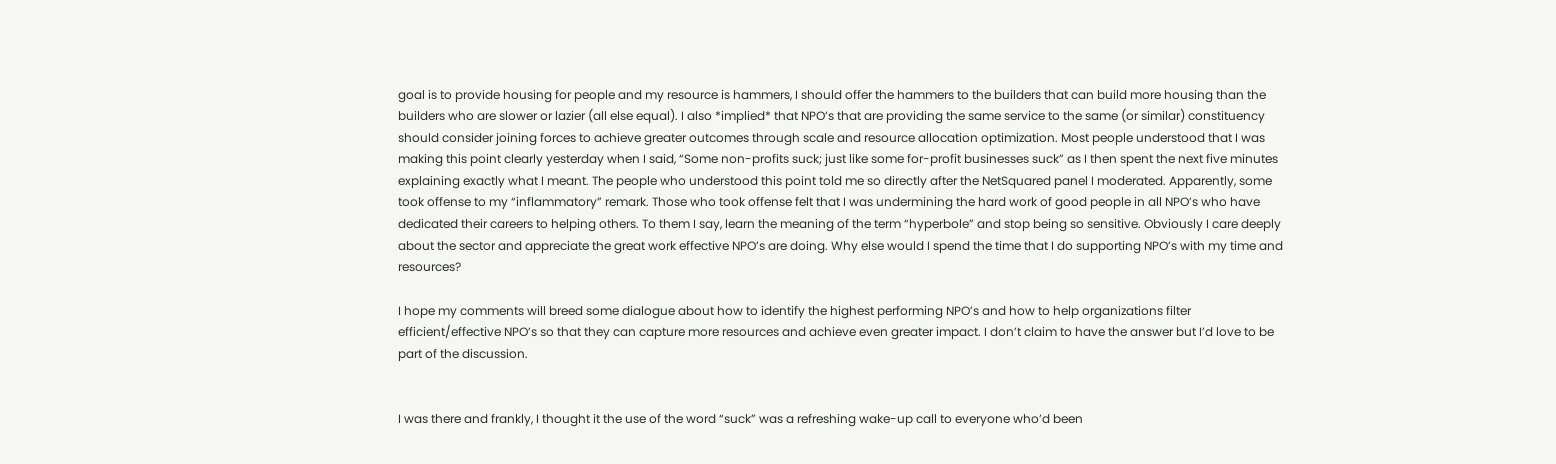goal is to provide housing for people and my resource is hammers, I should offer the hammers to the builders that can build more housing than the builders who are slower or lazier (all else equal). I also *implied* that NPO’s that are providing the same service to the same (or similar) constituency should consider joining forces to achieve greater outcomes through scale and resource allocation optimization. Most people understood that I was making this point clearly yesterday when I said, “Some non-profits suck; just like some for-profit businesses suck” as I then spent the next five minutes explaining exactly what I meant. The people who understood this point told me so directly after the NetSquared panel I moderated. Apparently, some took offense to my “inflammatory” remark. Those who took offense felt that I was undermining the hard work of good people in all NPO’s who have dedicated their careers to helping others. To them I say, learn the meaning of the term “hyperbole” and stop being so sensitive. Obviously I care deeply about the sector and appreciate the great work effective NPO’s are doing. Why else would I spend the time that I do supporting NPO’s with my time and resources?

I hope my comments will breed some dialogue about how to identify the highest performing NPO’s and how to help organizations filter efficient/effective NPO’s so that they can capture more resources and achieve even greater impact. I don’t claim to have the answer but I’d love to be part of the discussion.


I was there and frankly, I thought it the use of the word “suck” was a refreshing wake-up call to everyone who’d been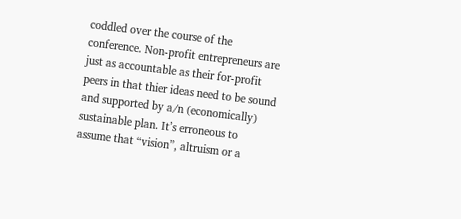coddled over the course of the conference. Non-profit entrepreneurs are just as accountable as their for-profit peers in that thier ideas need to be sound and supported by a/n (economically) sustainable plan. It’s erroneous to assume that “vision”, altruism or a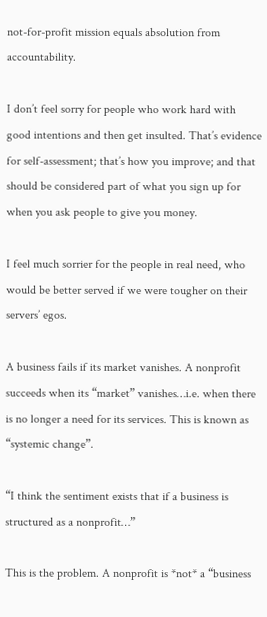not-for-profit mission equals absolution from accountability.

I don’t feel sorry for people who work hard with good intentions and then get insulted. That’s evidence for self-assessment; that’s how you improve; and that should be considered part of what you sign up for when you ask people to give you money.

I feel much sorrier for the people in real need, who would be better served if we were tougher on their servers’ egos.

A business fails if its market vanishes. A nonprofit succeeds when its “market” vanishes…i.e. when there is no longer a need for its services. This is known as “systemic change”.

“I think the sentiment exists that if a business is structured as a nonprofit…”

This is the problem. A nonprofit is *not* a “business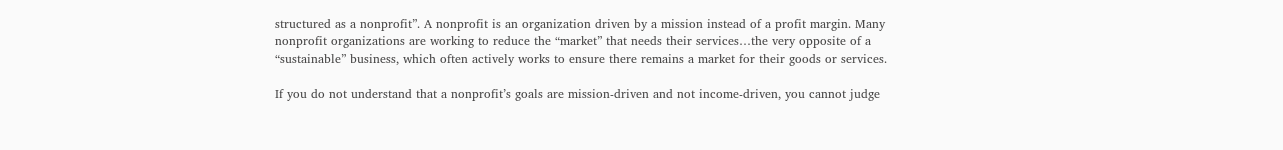structured as a nonprofit”. A nonprofit is an organization driven by a mission instead of a profit margin. Many nonprofit organizations are working to reduce the “market” that needs their services…the very opposite of a “sustainable” business, which often actively works to ensure there remains a market for their goods or services.

If you do not understand that a nonprofit’s goals are mission-driven and not income-driven, you cannot judge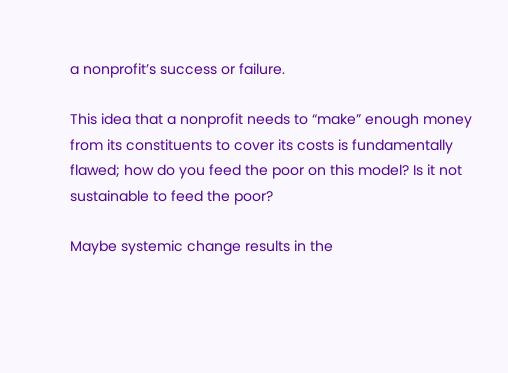a nonprofit’s success or failure.

This idea that a nonprofit needs to “make” enough money from its constituents to cover its costs is fundamentally flawed; how do you feed the poor on this model? Is it not sustainable to feed the poor?

Maybe systemic change results in the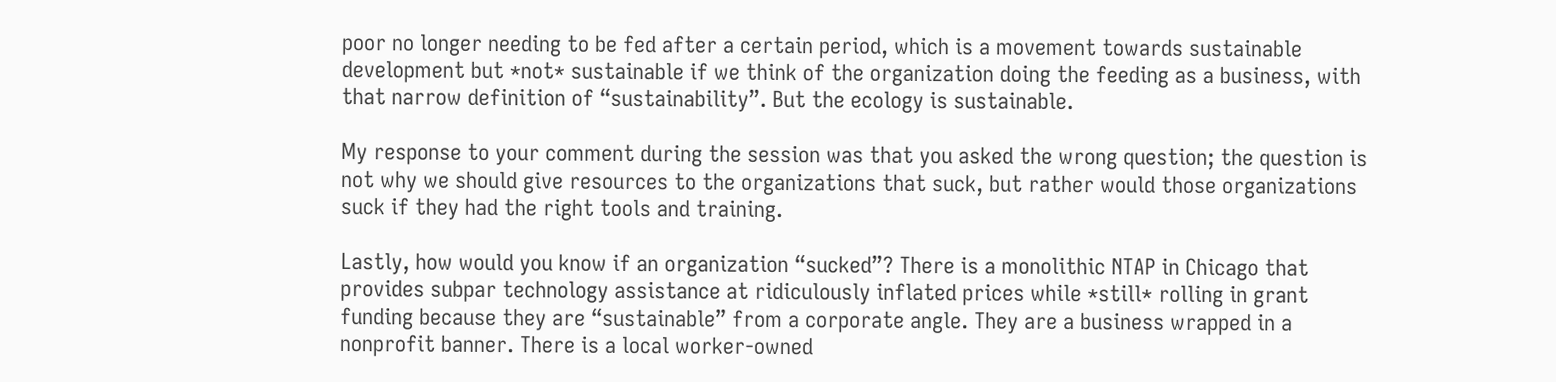poor no longer needing to be fed after a certain period, which is a movement towards sustainable development but *not* sustainable if we think of the organization doing the feeding as a business, with that narrow definition of “sustainability”. But the ecology is sustainable.

My response to your comment during the session was that you asked the wrong question; the question is not why we should give resources to the organizations that suck, but rather would those organizations suck if they had the right tools and training.

Lastly, how would you know if an organization “sucked”? There is a monolithic NTAP in Chicago that provides subpar technology assistance at ridiculously inflated prices while *still* rolling in grant funding because they are “sustainable” from a corporate angle. They are a business wrapped in a nonprofit banner. There is a local worker-owned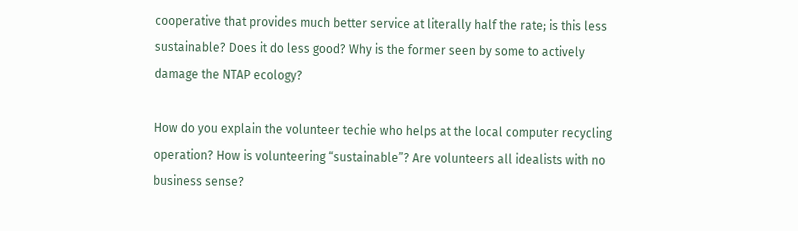cooperative that provides much better service at literally half the rate; is this less sustainable? Does it do less good? Why is the former seen by some to actively damage the NTAP ecology?

How do you explain the volunteer techie who helps at the local computer recycling operation? How is volunteering “sustainable”? Are volunteers all idealists with no business sense?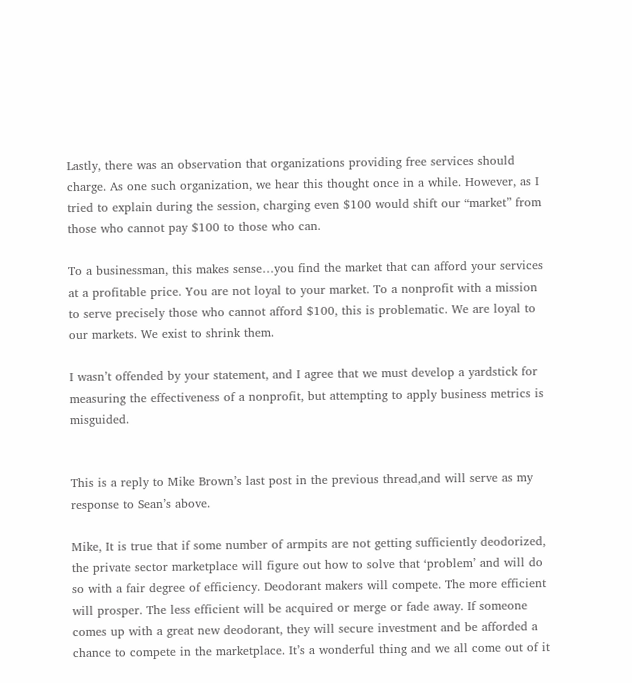Lastly, there was an observation that organizations providing free services should charge. As one such organization, we hear this thought once in a while. However, as I tried to explain during the session, charging even $100 would shift our “market” from those who cannot pay $100 to those who can.

To a businessman, this makes sense…you find the market that can afford your services at a profitable price. You are not loyal to your market. To a nonprofit with a mission to serve precisely those who cannot afford $100, this is problematic. We are loyal to our markets. We exist to shrink them.

I wasn’t offended by your statement, and I agree that we must develop a yardstick for measuring the effectiveness of a nonprofit, but attempting to apply business metrics is misguided.


This is a reply to Mike Brown’s last post in the previous thread,and will serve as my response to Sean’s above.

Mike, It is true that if some number of armpits are not getting sufficiently deodorized, the private sector marketplace will figure out how to solve that ‘problem’ and will do so with a fair degree of efficiency. Deodorant makers will compete. The more efficient will prosper. The less efficient will be acquired or merge or fade away. If someone comes up with a great new deodorant, they will secure investment and be afforded a chance to compete in the marketplace. It’s a wonderful thing and we all come out of it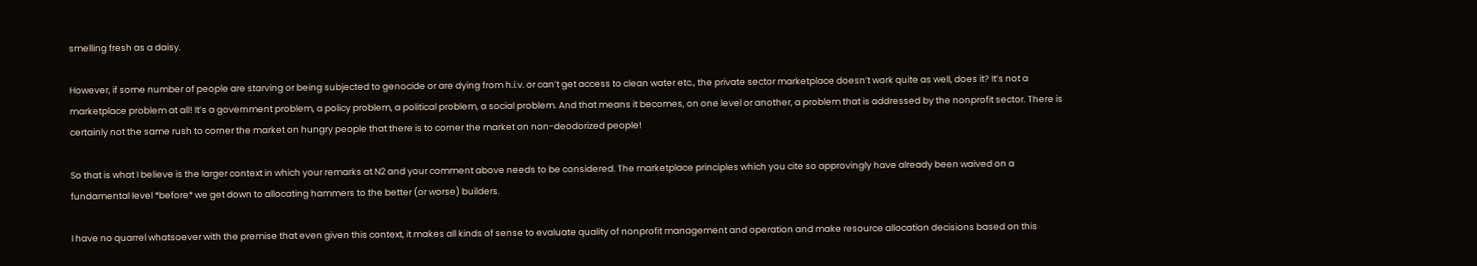smelling fresh as a daisy.

However, if some number of people are starving or being subjected to genocide or are dying from h.i.v. or can’t get access to clean water etc., the private sector marketplace doesn’t work quite as well, does it? It’s not a marketplace problem at all! It’s a government problem, a policy problem, a political problem, a social problem. And that means it becomes, on one level or another, a problem that is addressed by the nonprofit sector. There is certainly not the same rush to corner the market on hungry people that there is to corner the market on non-deodorized people!

So that is what I believe is the larger context in which your remarks at N2 and your comment above needs to be considered. The marketplace principles which you cite so approvingly have already been waived on a fundamental level *before* we get down to allocating hammers to the better (or worse) builders.

I have no quarrel whatsoever with the premise that even given this context, it makes all kinds of sense to evaluate quality of nonprofit management and operation and make resource allocation decisions based on this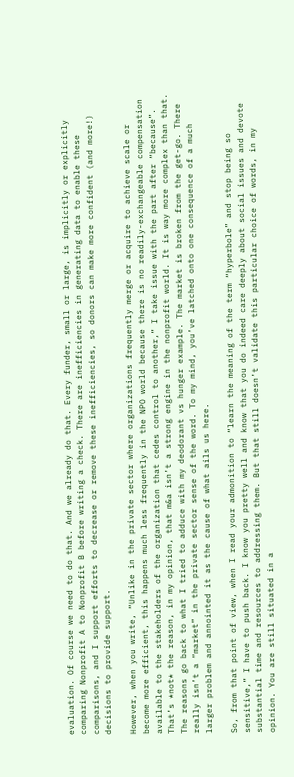evaluation. Of course we need to do that. And we already do that. Every funder, small or large, is implicitly or explicitly comparing Nonprofit A to Nonprofit B before writing a check. There are inefficiencies in generating data to enable these comparisons, and I support efforts to decrease or remove these inefficiencies, so donors can make more confident (and more!) decisions to provide support.

However, when you write, “Unlike in the private sector where organizations frequently merge or acquire to achieve scale or become more efficient, this happens much less frequently in the NPO world because there is no readily-exchangeable compensation available to the stakeholders of the organization that cedes control to another,” I take issue with the part after “because”. That’s *not* the reason, in my opinion, that m&a isn’t a strong engine in the nonprofit world. It is way more complex than that. The reasons go back to what I tried to adduce with my deodorant vs hunger example. The market is broken from the get-go. There really isn’t a “market” in the private sector sense of the word. To my mind, you’ve latched onto one consequence of a much larger problem and annointed it as the cause of what ails us here.

So, from that point of view, when I read your admonition to “learn the meaning of the term “hyperbole” and stop being so sensitive,” I have to push back. I know you pretty well and know that you do indeed care deeply about social issues and devote substantial time and resources to addressing them. But that still doesn’t validate this particular choice of words, in my opinion. You are still situated in a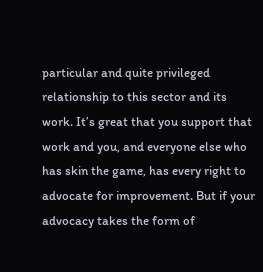particular and quite privileged relationship to this sector and its work. It’s great that you support that work and you, and everyone else who has skin the game, has every right to advocate for improvement. But if your advocacy takes the form of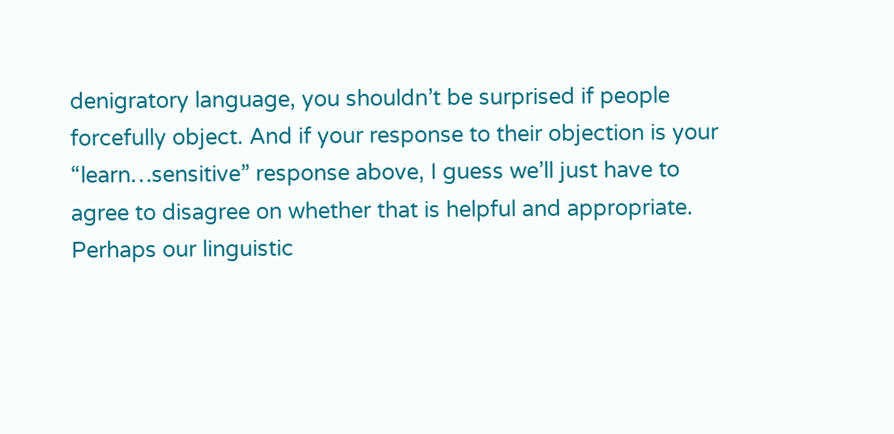denigratory language, you shouldn’t be surprised if people forcefully object. And if your response to their objection is your “learn…sensitive” response above, I guess we’ll just have to agree to disagree on whether that is helpful and appropriate. Perhaps our linguistic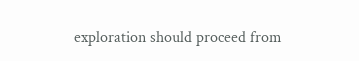exploration should proceed from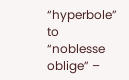“hyperbole” to “noblesse oblige” –